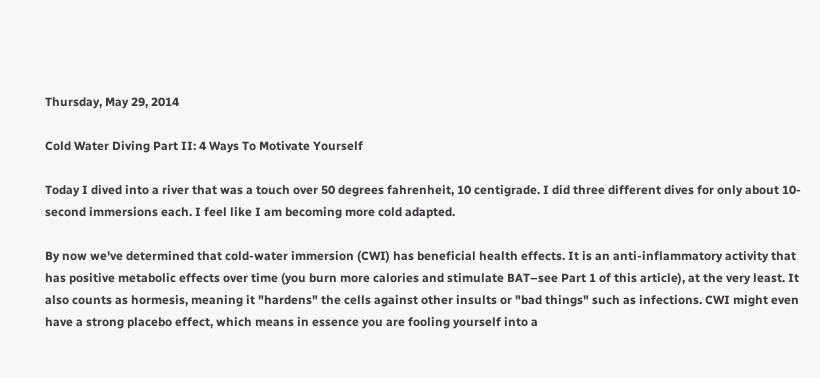Thursday, May 29, 2014

Cold Water Diving Part II: 4 Ways To Motivate Yourself

Today I dived into a river that was a touch over 50 degrees fahrenheit, 10 centigrade. I did three different dives for only about 10-second immersions each. I feel like I am becoming more cold adapted.

By now we've determined that cold-water immersion (CWI) has beneficial health effects. It is an anti-inflammatory activity that has positive metabolic effects over time (you burn more calories and stimulate BAT–see Part 1 of this article), at the very least. It also counts as hormesis, meaning it "hardens" the cells against other insults or "bad things" such as infections. CWI might even have a strong placebo effect, which means in essence you are fooling yourself into a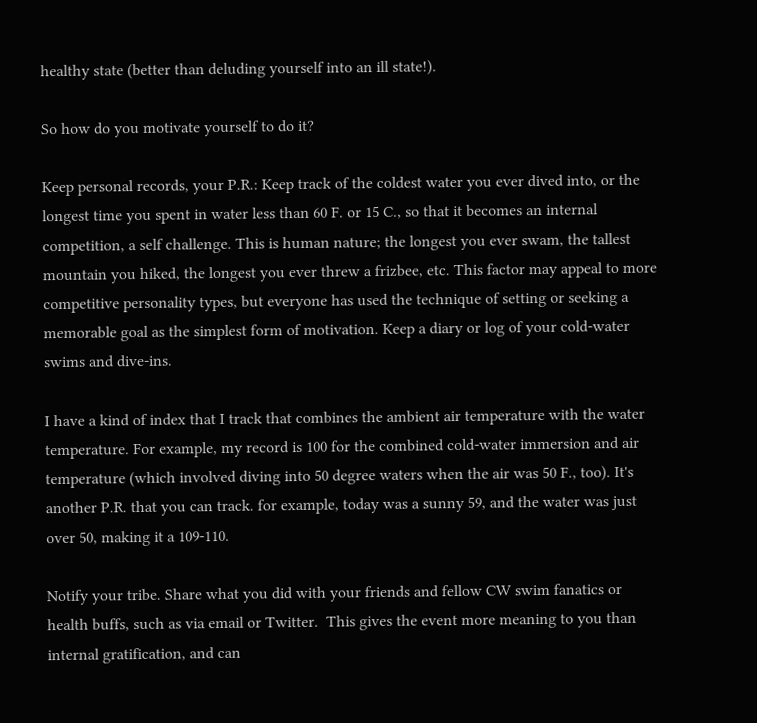healthy state (better than deluding yourself into an ill state!).

So how do you motivate yourself to do it?

Keep personal records, your P.R.: Keep track of the coldest water you ever dived into, or the longest time you spent in water less than 60 F. or 15 C., so that it becomes an internal competition, a self challenge. This is human nature; the longest you ever swam, the tallest mountain you hiked, the longest you ever threw a frizbee, etc. This factor may appeal to more competitive personality types, but everyone has used the technique of setting or seeking a memorable goal as the simplest form of motivation. Keep a diary or log of your cold-water swims and dive-ins.

I have a kind of index that I track that combines the ambient air temperature with the water temperature. For example, my record is 100 for the combined cold-water immersion and air temperature (which involved diving into 50 degree waters when the air was 50 F., too). It's another P.R. that you can track. for example, today was a sunny 59, and the water was just over 50, making it a 109-110.

Notify your tribe. Share what you did with your friends and fellow CW swim fanatics or health buffs, such as via email or Twitter.  This gives the event more meaning to you than internal gratification, and can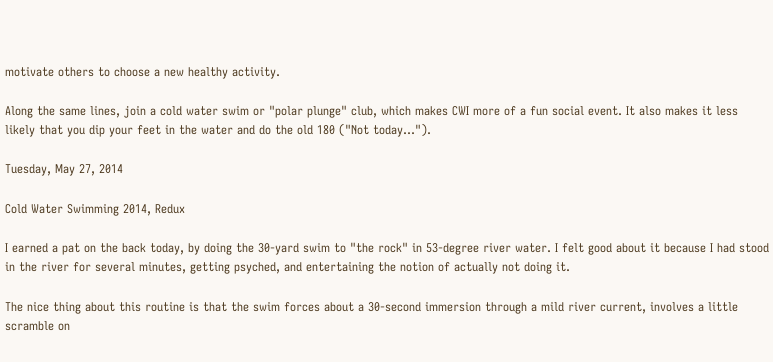motivate others to choose a new healthy activity.

Along the same lines, join a cold water swim or "polar plunge" club, which makes CWI more of a fun social event. It also makes it less likely that you dip your feet in the water and do the old 180 ("Not today…").

Tuesday, May 27, 2014

Cold Water Swimming 2014, Redux

I earned a pat on the back today, by doing the 30-yard swim to "the rock" in 53-degree river water. I felt good about it because I had stood in the river for several minutes, getting psyched, and entertaining the notion of actually not doing it.

The nice thing about this routine is that the swim forces about a 30-second immersion through a mild river current, involves a little scramble on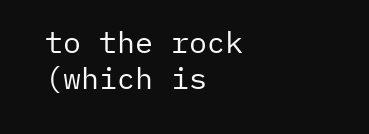to the rock (which is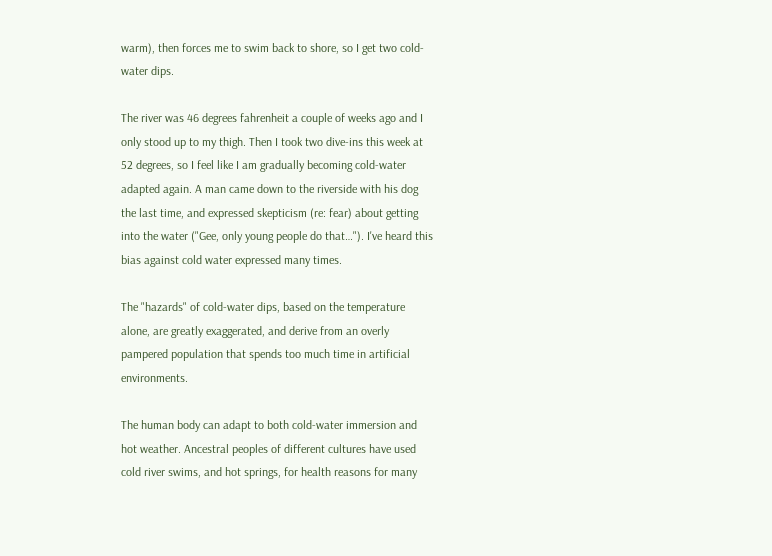warm), then forces me to swim back to shore, so I get two cold-water dips.

The river was 46 degrees fahrenheit a couple of weeks ago and I only stood up to my thigh. Then I took two dive-ins this week at 52 degrees, so I feel like I am gradually becoming cold-water adapted again. A man came down to the riverside with his dog the last time, and expressed skepticism (re: fear) about getting into the water ("Gee, only young people do that…"). I've heard this bias against cold water expressed many times.

The "hazards" of cold-water dips, based on the temperature alone, are greatly exaggerated, and derive from an overly pampered population that spends too much time in artificial environments.

The human body can adapt to both cold-water immersion and hot weather. Ancestral peoples of different cultures have used cold river swims, and hot springs, for health reasons for many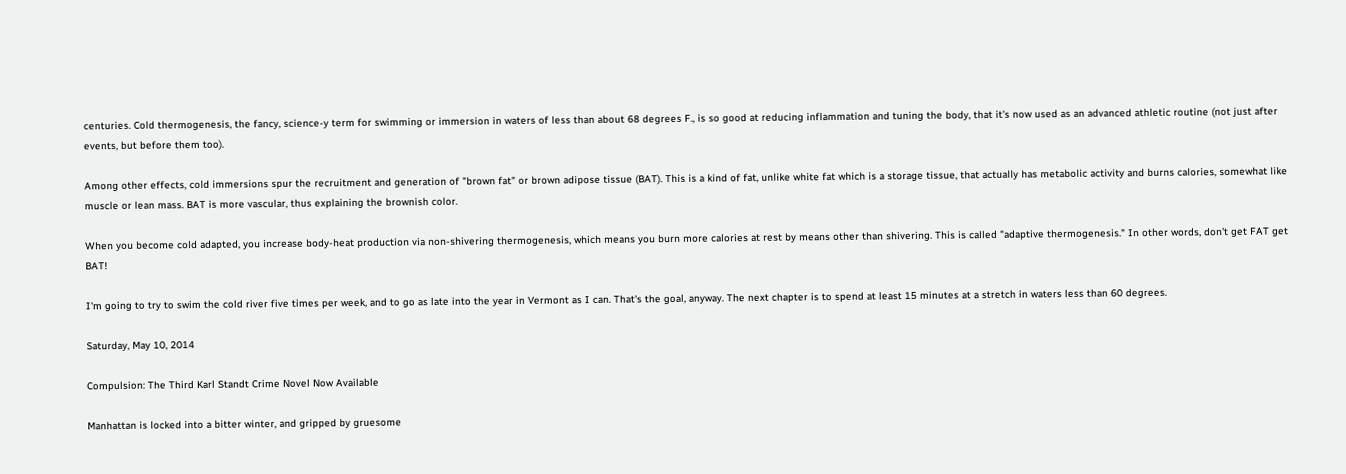centuries. Cold thermogenesis, the fancy, science-y term for swimming or immersion in waters of less than about 68 degrees F., is so good at reducing inflammation and tuning the body, that it's now used as an advanced athletic routine (not just after events, but before them too).

Among other effects, cold immersions spur the recruitment and generation of "brown fat" or brown adipose tissue (BAT). This is a kind of fat, unlike white fat which is a storage tissue, that actually has metabolic activity and burns calories, somewhat like muscle or lean mass. BAT is more vascular, thus explaining the brownish color.

When you become cold adapted, you increase body-heat production via non-shivering thermogenesis, which means you burn more calories at rest by means other than shivering. This is called "adaptive thermogenesis." In other words, don't get FAT get BAT!

I'm going to try to swim the cold river five times per week, and to go as late into the year in Vermont as I can. That's the goal, anyway. The next chapter is to spend at least 15 minutes at a stretch in waters less than 60 degrees.

Saturday, May 10, 2014

Compulsion: The Third Karl Standt Crime Novel Now Available

Manhattan is locked into a bitter winter, and gripped by gruesome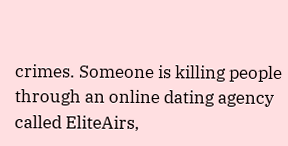crimes. Someone is killing people through an online dating agency called EliteAirs,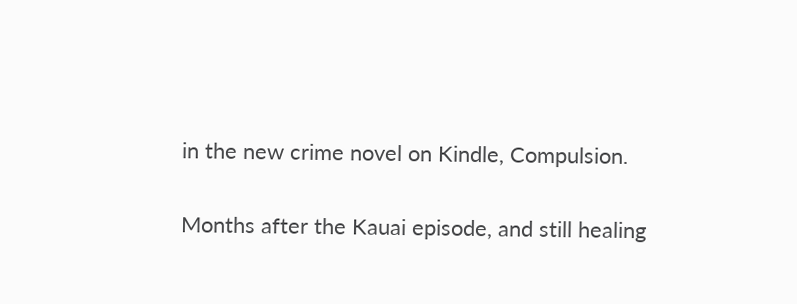in the new crime novel on Kindle, Compulsion.

Months after the Kauai episode, and still healing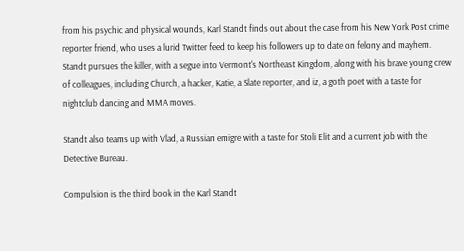from his psychic and physical wounds, Karl Standt finds out about the case from his New York Post crime reporter friend, who uses a lurid Twitter feed to keep his followers up to date on felony and mayhem. Standt pursues the killer, with a segue into Vermont's Northeast Kingdom, along with his brave young crew of colleagues, including Church, a hacker, Katie, a Slate reporter, and iz, a goth poet with a taste for nightclub dancing and MMA moves.

Standt also teams up with Vlad, a Russian emigre with a taste for Stoli Elit and a current job with the Detective Bureau.

Compulsion is the third book in the Karl Standt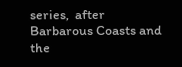series,  after Barbarous Coasts and the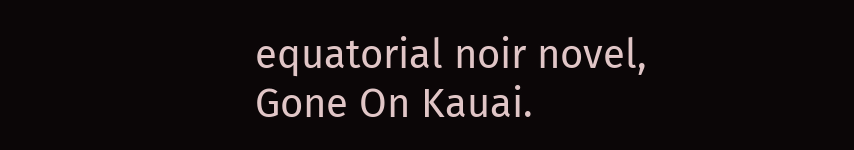equatorial noir novel, Gone On Kauai.